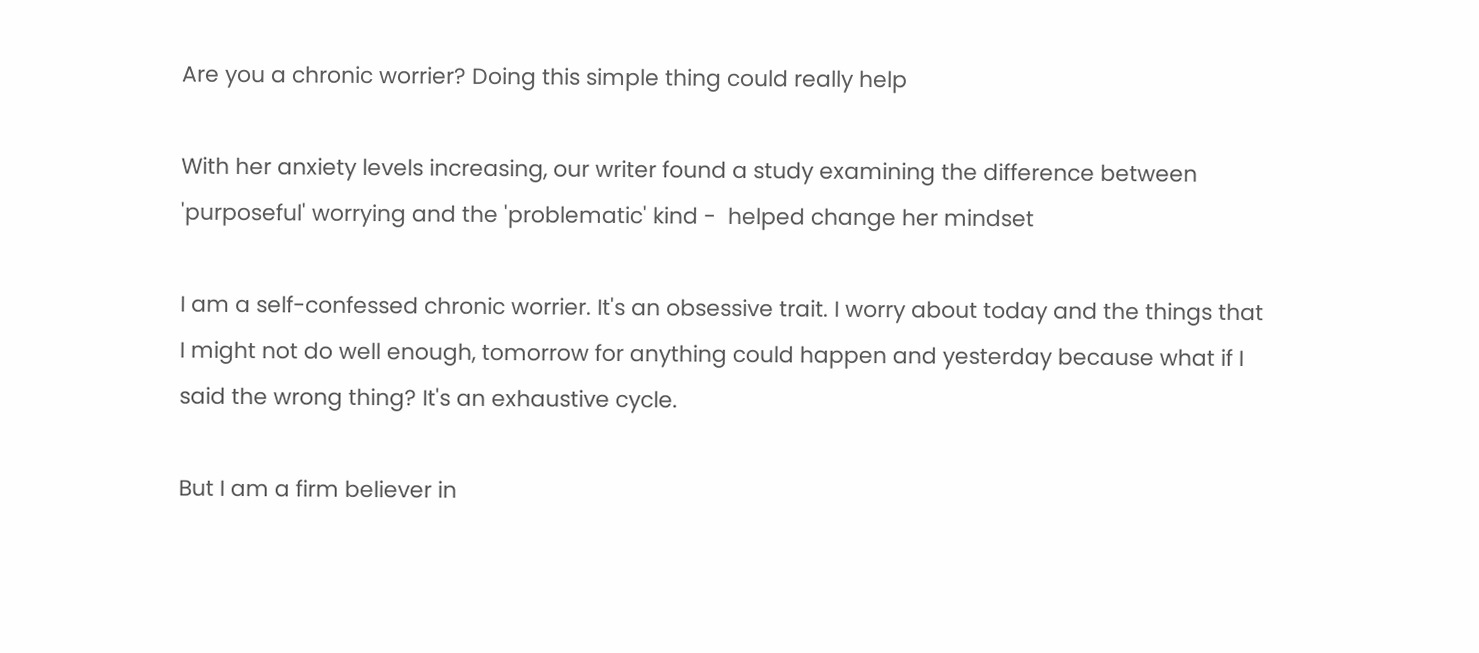Are you a chronic worrier? Doing this simple thing could really help

With her anxiety levels increasing, our writer found a study examining the difference between 'purposeful' worrying and the 'problematic' kind -  helped change her mindset

I am a self-confessed chronic worrier. It's an obsessive trait. I worry about today and the things that I might not do well enough, tomorrow for anything could happen and yesterday because what if I said the wrong thing? It's an exhaustive cycle.

But I am a firm believer in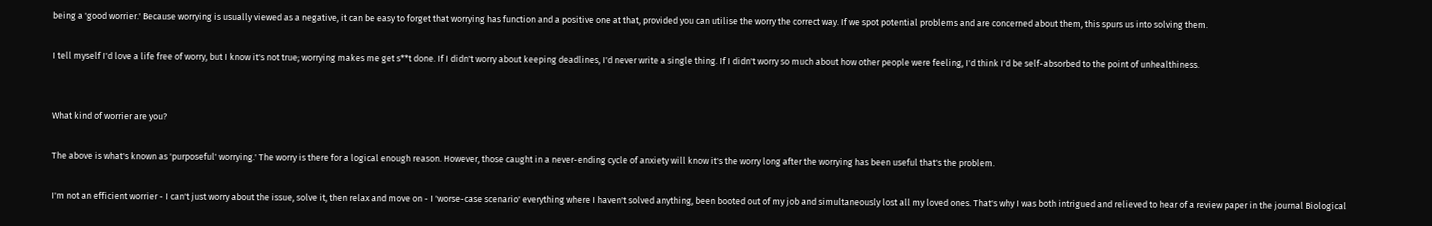being a 'good worrier.' Because worrying is usually viewed as a negative, it can be easy to forget that worrying has function and a positive one at that, provided you can utilise the worry the correct way. If we spot potential problems and are concerned about them, this spurs us into solving them.

I tell myself I'd love a life free of worry, but I know it's not true; worrying makes me get s**t done. If I didn't worry about keeping deadlines, I'd never write a single thing. If I didn't worry so much about how other people were feeling, I'd think I'd be self-absorbed to the point of unhealthiness.


What kind of worrier are you?

The above is what's known as 'purposeful' worrying.' The worry is there for a logical enough reason. However, those caught in a never-ending cycle of anxiety will know it's the worry long after the worrying has been useful that's the problem.

I'm not an efficient worrier - I can't just worry about the issue, solve it, then relax and move on - I 'worse-case scenario' everything where I haven't solved anything, been booted out of my job and simultaneously lost all my loved ones. That's why I was both intrigued and relieved to hear of a review paper in the journal Biological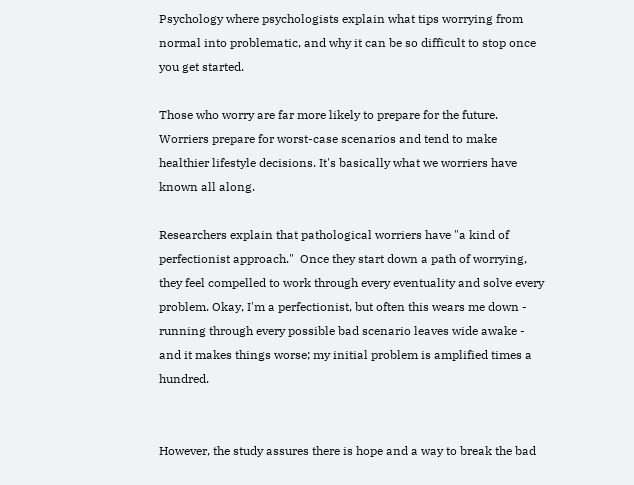Psychology where psychologists explain what tips worrying from normal into problematic, and why it can be so difficult to stop once you get started.

Those who worry are far more likely to prepare for the future. Worriers prepare for worst-case scenarios and tend to make healthier lifestyle decisions. It's basically what we worriers have known all along.

Researchers explain that pathological worriers have "a kind of perfectionist approach."  Once they start down a path of worrying, they feel compelled to work through every eventuality and solve every problem. Okay, I'm a perfectionist, but often this wears me down - running through every possible bad scenario leaves wide awake - and it makes things worse; my initial problem is amplified times a hundred.


However, the study assures there is hope and a way to break the bad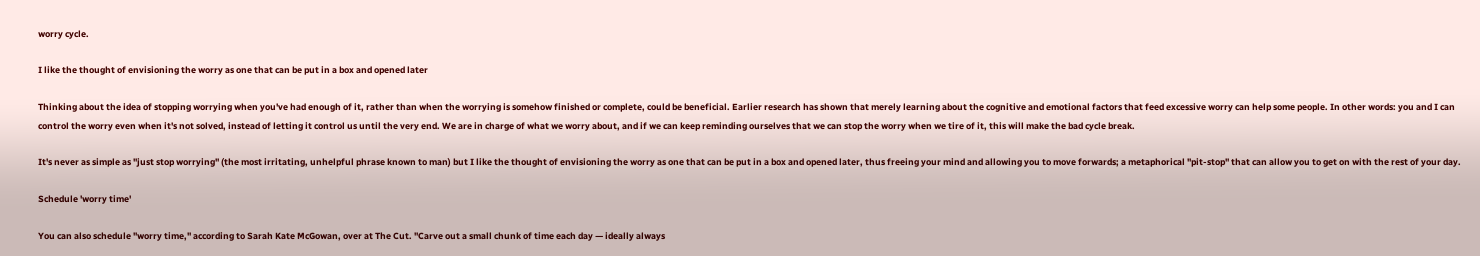worry cycle.

I like the thought of envisioning the worry as one that can be put in a box and opened later

Thinking about the idea of stopping worrying when you've had enough of it, rather than when the worrying is somehow finished or complete, could be beneficial. Earlier research has shown that merely learning about the cognitive and emotional factors that feed excessive worry can help some people. In other words: you and I can control the worry even when it's not solved, instead of letting it control us until the very end. We are in charge of what we worry about, and if we can keep reminding ourselves that we can stop the worry when we tire of it, this will make the bad cycle break.

It's never as simple as "just stop worrying" (the most irritating, unhelpful phrase known to man) but I like the thought of envisioning the worry as one that can be put in a box and opened later, thus freeing your mind and allowing you to move forwards; a metaphorical "pit-stop" that can allow you to get on with the rest of your day.

Schedule 'worry time'

You can also schedule "worry time," according to Sarah Kate McGowan, over at The Cut. "Carve out a small chunk of time each day — ideally always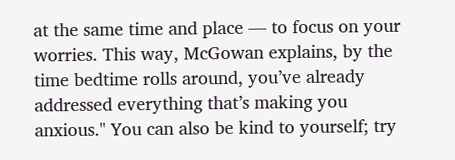at the same time and place — to focus on your worries. This way, McGowan explains, by the time bedtime rolls around, you’ve already addressed everything that’s making you anxious." You can also be kind to yourself; try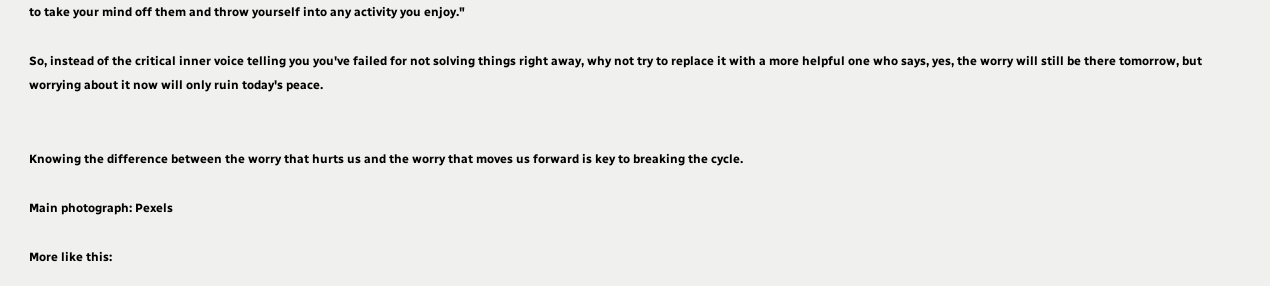to take your mind off them and throw yourself into any activity you enjoy."

So, instead of the critical inner voice telling you you've failed for not solving things right away, why not try to replace it with a more helpful one who says, yes, the worry will still be there tomorrow, but worrying about it now will only ruin today's peace.


Knowing the difference between the worry that hurts us and the worry that moves us forward is key to breaking the cycle.

Main photograph: Pexels

More like this: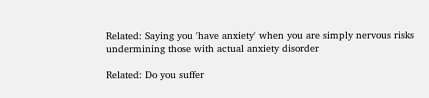Related: Saying you 'have anxiety' when you are simply nervous risks undermining those with actual anxiety disorder

Related: Do you suffer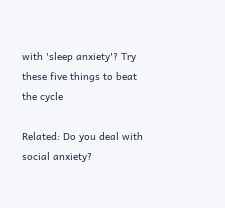with 'sleep anxiety'? Try these five things to beat the cycle

Related: Do you deal with social anxiety?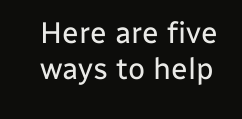Here are five ways to help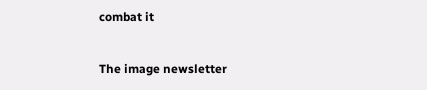combat it


The image newsletter